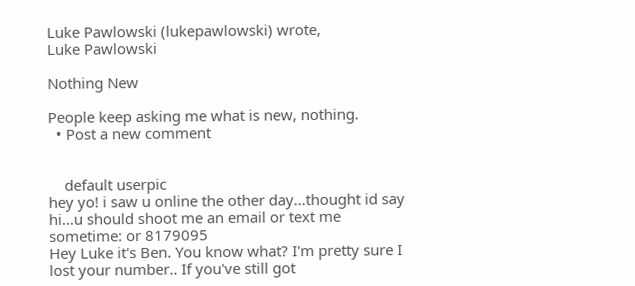Luke Pawlowski (lukepawlowski) wrote,
Luke Pawlowski

Nothing New

People keep asking me what is new, nothing.
  • Post a new comment


    default userpic
hey yo! i saw u online the other day...thought id say hi...u should shoot me an email or text me sometime: or 8179095
Hey Luke it's Ben. You know what? I'm pretty sure I lost your number.. If you've still got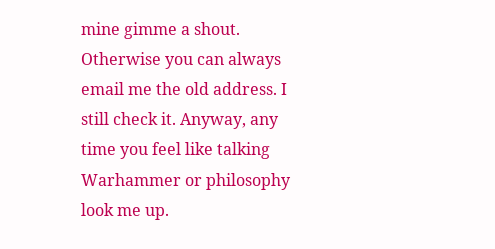mine gimme a shout. Otherwise you can always email me the old address. I still check it. Anyway, any time you feel like talking Warhammer or philosophy look me up.